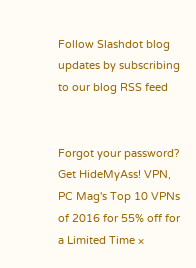Follow Slashdot blog updates by subscribing to our blog RSS feed


Forgot your password?
Get HideMyAss! VPN, PC Mag's Top 10 VPNs of 2016 for 55% off for a Limited Time ×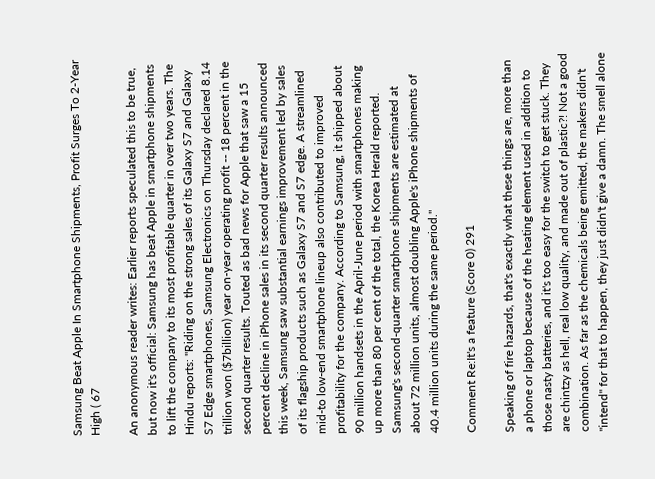Samsung Beat Apple In Smartphone Shipments, Profit Surges To 2-Year High ( 67

An anonymous reader writes: Earlier reports speculated this to be true, but now it's official: Samsung has beat Apple in smartphone shipments to lift the company to its most profitable quarter in over two years. The Hindu reports: "Riding on the strong sales of its Galaxy S7 and Galaxy S7 Edge smartphones, Samsung Electronics on Thursday declared 8.14 trillion won ($7billion) year on-year operating profit -- 18 percent in the second quarter results. Touted as bad news for Apple that saw a 15 percent decline in iPhone sales in its second quarter results announced this week, Samsung saw substantial earnings improvement led by sales of its flagship products such as Galaxy S7 and S7 edge. A streamlined mid-to low-end smartphone lineup also contributed to improved profitability for the company. According to Samsung, it shipped about 90 million handsets in the April-June period with smartphones making up more than 80 per cent of the total, the Korea Herald reported. Samsung's second-quarter smartphone shipments are estimated at about 72 million units, almost doubling Apple's iPhone shipments of 40.4 million units during the same period."

Comment Re:It's a feature (Score 0) 291

Speaking of fire hazards, that's exactly what these things are, more than a phone or laptop because of the heating element used in addition to those nasty batteries, and it's too easy for the switch to get stuck. They are chintzy as hell, real low quality, and made out of plastic?! Not a good combination. As far as the chemicals being emitted, the makers didn't "intend" for that to happen, they just didn't give a damn. The smell alone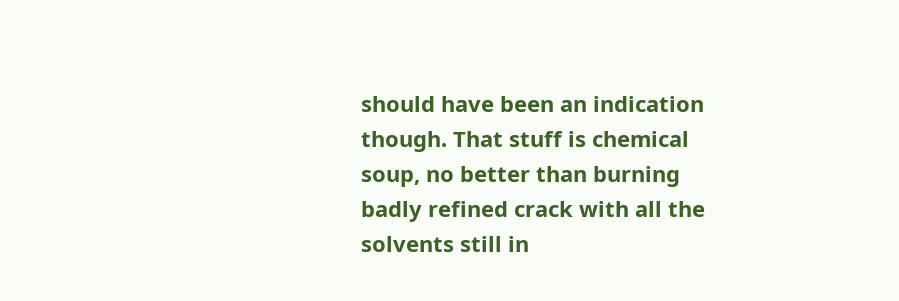should have been an indication though. That stuff is chemical soup, no better than burning badly refined crack with all the solvents still in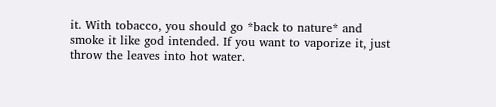it. With tobacco, you should go *back to nature* and smoke it like god intended. If you want to vaporize it, just throw the leaves into hot water.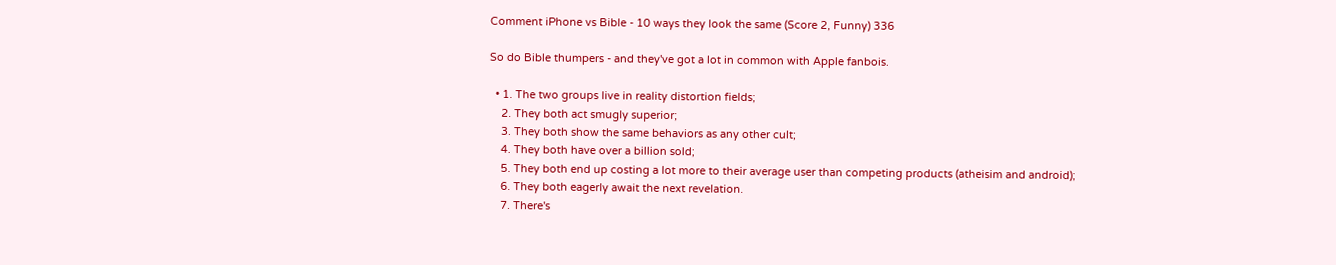Comment iPhone vs Bible - 10 ways they look the same (Score 2, Funny) 336

So do Bible thumpers - and they've got a lot in common with Apple fanbois.

  • 1. The two groups live in reality distortion fields;
    2. They both act smugly superior;
    3. They both show the same behaviors as any other cult;
    4. They both have over a billion sold;
    5. They both end up costing a lot more to their average user than competing products (atheisim and android);
    6. They both eagerly await the next revelation.
    7. There's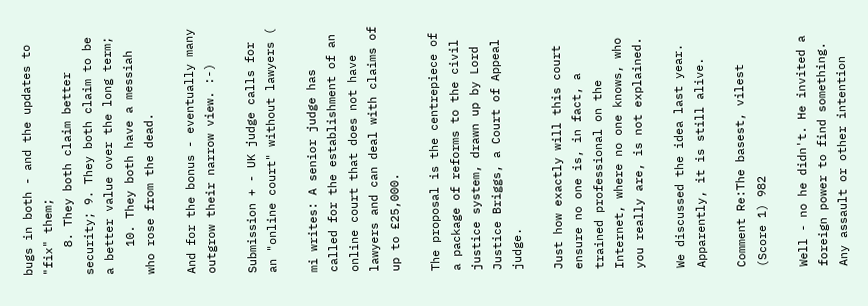bugs in both - and the updates to "fix" them;
    8. They both claim better security; 9. They both claim to be a better value over the long term;
    10. They both have a messiah who rose from the dead.

And for the bonus - eventually many outgrow their narrow view. :-)

Submission + - UK judge calls for an "online court" without lawyers (

mi writes: A senior judge has called for the establishment of an online court that does not have lawyers and can deal with claims of up to £25,000.

The proposal is the centrepiece of a package of reforms to the civil justice system, drawn up by Lord Justice Briggs, a Court of Appeal judge.

Just how exactly will this court ensure no one is, in fact, a trained professional on the Internet, where no one knows, who you really are, is not explained.

We discussed the idea last year. Apparently, it is still alive.

Comment Re:The basest, vilest (Score 1) 982

Well - no he didn't. He invited a foreign power to find something. Any assault or other intention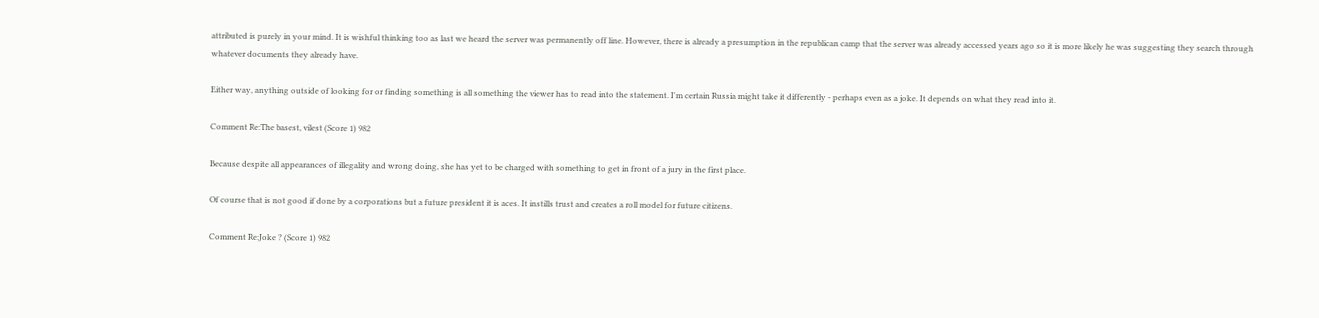attributed is purely in your mind. It is wishful thinking too as last we heard the server was permanently off line. However, there is already a presumption in the republican camp that the server was already accessed years ago so it is more likely he was suggesting they search through whatever documents they already have.

Either way, anything outside of looking for or finding something is all something the viewer has to read into the statement. I'm certain Russia might take it differently - perhaps even as a joke. It depends on what they read into it.

Comment Re:The basest, vilest (Score 1) 982

Because despite all appearances of illegality and wrong doing, she has yet to be charged with something to get in front of a jury in the first place.

Of course that is not good if done by a corporations but a future president it is aces. It instills trust and creates a roll model for future citizens.

Comment Re:Joke ? (Score 1) 982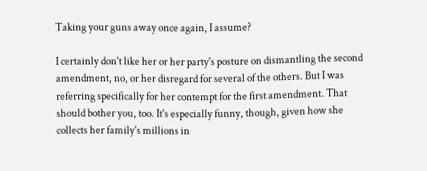Taking your guns away once again, I assume?

I certainly don't like her or her party's posture on dismantling the second amendment, no, or her disregard for several of the others. But I was referring specifically for her contempt for the first amendment. That should bother you, too. It's especially funny, though, given how she collects her family's millions in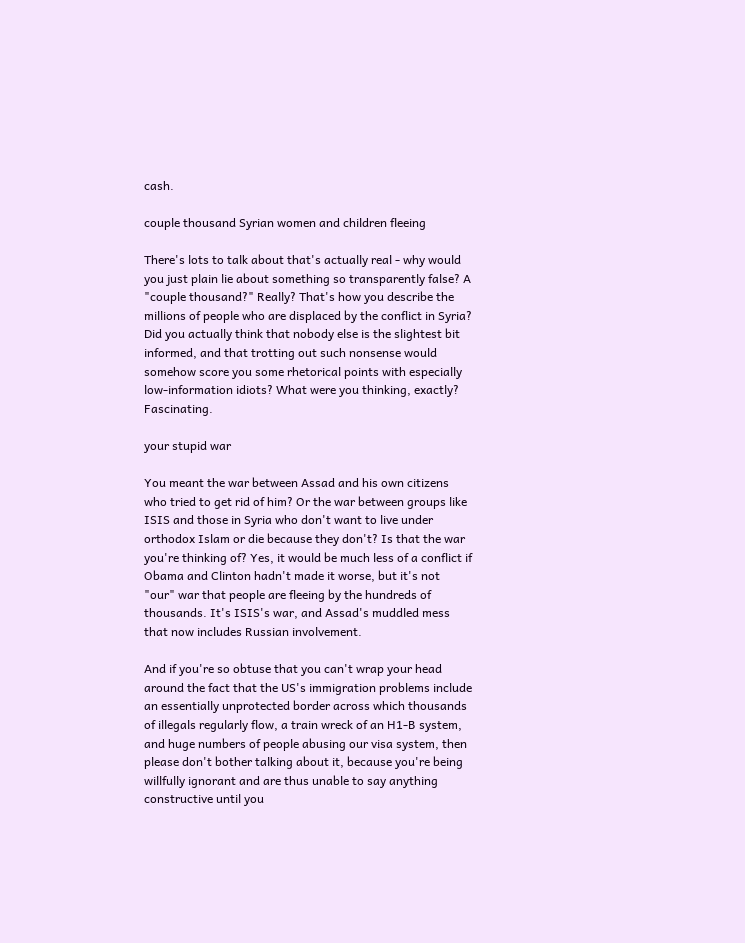cash.

couple thousand Syrian women and children fleeing

There's lots to talk about that's actually real - why would you just plain lie about something so transparently false? A "couple thousand?" Really? That's how you describe the millions of people who are displaced by the conflict in Syria? Did you actually think that nobody else is the slightest bit informed, and that trotting out such nonsense would somehow score you some rhetorical points with especially low-information idiots? What were you thinking, exactly? Fascinating.

your stupid war

You meant the war between Assad and his own citizens who tried to get rid of him? Or the war between groups like ISIS and those in Syria who don't want to live under orthodox Islam or die because they don't? Is that the war you're thinking of? Yes, it would be much less of a conflict if Obama and Clinton hadn't made it worse, but it's not "our" war that people are fleeing by the hundreds of thousands. It's ISIS's war, and Assad's muddled mess that now includes Russian involvement.

And if you're so obtuse that you can't wrap your head around the fact that the US's immigration problems include an essentially unprotected border across which thousands of illegals regularly flow, a train wreck of an H1-B system, and huge numbers of people abusing our visa system, then please don't bother talking about it, because you're being willfully ignorant and are thus unable to say anything constructive until you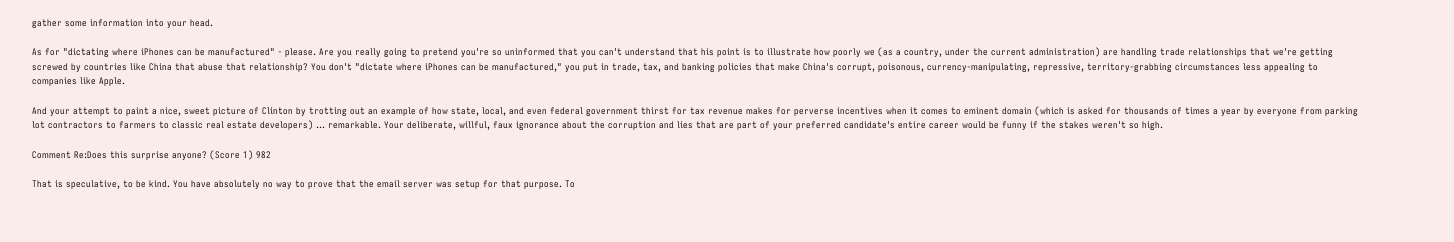gather some information into your head.

As for "dictating where iPhones can be manufactured" - please. Are you really going to pretend you're so uninformed that you can't understand that his point is to illustrate how poorly we (as a country, under the current administration) are handling trade relationships that we're getting screwed by countries like China that abuse that relationship? You don't "dictate where iPhones can be manufactured," you put in trade, tax, and banking policies that make China's corrupt, poisonous, currency-manipulating, repressive, territory-grabbing circumstances less appealing to companies like Apple.

And your attempt to paint a nice, sweet picture of Clinton by trotting out an example of how state, local, and even federal government thirst for tax revenue makes for perverse incentives when it comes to eminent domain (which is asked for thousands of times a year by everyone from parking lot contractors to farmers to classic real estate developers) ... remarkable. Your deliberate, willful, faux ignorance about the corruption and lies that are part of your preferred candidate's entire career would be funny if the stakes weren't so high.

Comment Re:Does this surprise anyone? (Score 1) 982

That is speculative, to be kind. You have absolutely no way to prove that the email server was setup for that purpose. To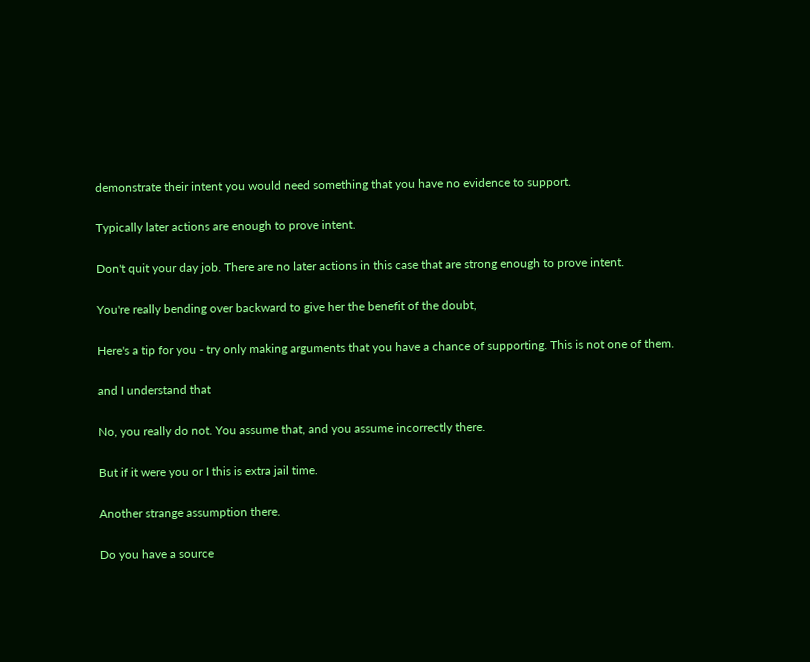demonstrate their intent you would need something that you have no evidence to support.

Typically later actions are enough to prove intent.

Don't quit your day job. There are no later actions in this case that are strong enough to prove intent.

You're really bending over backward to give her the benefit of the doubt,

Here's a tip for you - try only making arguments that you have a chance of supporting. This is not one of them.

and I understand that

No, you really do not. You assume that, and you assume incorrectly there.

But if it were you or I this is extra jail time.

Another strange assumption there.

Do you have a source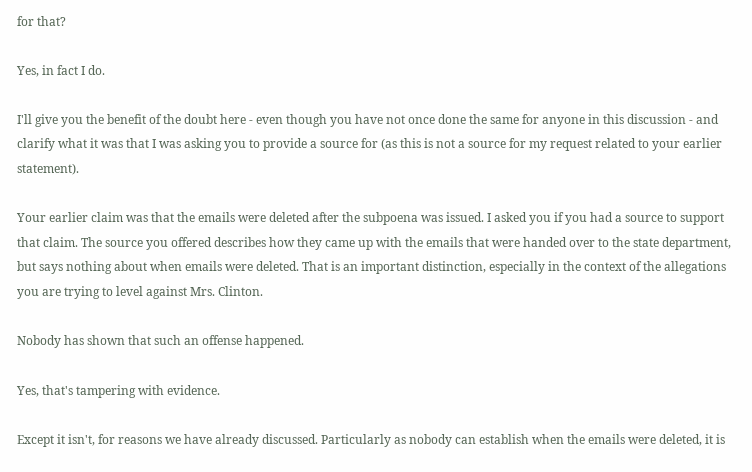for that?

Yes, in fact I do.

I'll give you the benefit of the doubt here - even though you have not once done the same for anyone in this discussion - and clarify what it was that I was asking you to provide a source for (as this is not a source for my request related to your earlier statement).

Your earlier claim was that the emails were deleted after the subpoena was issued. I asked you if you had a source to support that claim. The source you offered describes how they came up with the emails that were handed over to the state department, but says nothing about when emails were deleted. That is an important distinction, especially in the context of the allegations you are trying to level against Mrs. Clinton.

Nobody has shown that such an offense happened.

Yes, that's tampering with evidence.

Except it isn't, for reasons we have already discussed. Particularly as nobody can establish when the emails were deleted, it is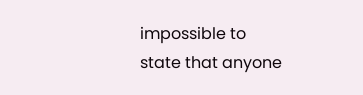impossible to state that anyone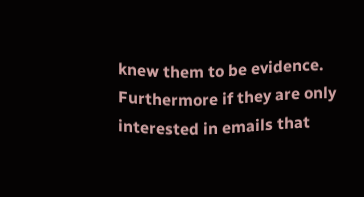knew them to be evidence. Furthermore if they are only interested in emails that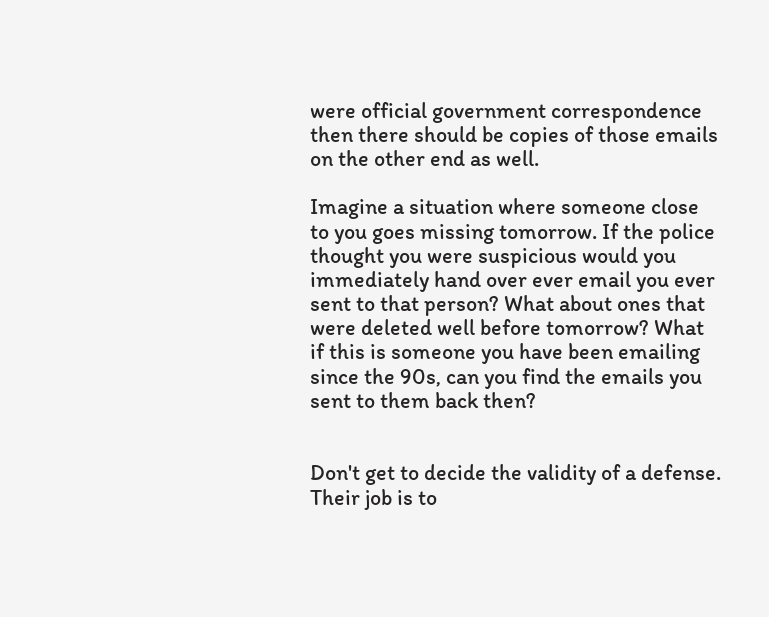were official government correspondence then there should be copies of those emails on the other end as well.

Imagine a situation where someone close to you goes missing tomorrow. If the police thought you were suspicious would you immediately hand over ever email you ever sent to that person? What about ones that were deleted well before tomorrow? What if this is someone you have been emailing since the 90s, can you find the emails you sent to them back then?


Don't get to decide the validity of a defense. Their job is to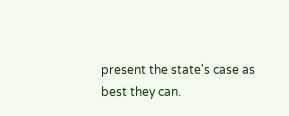present the state's case as best they can.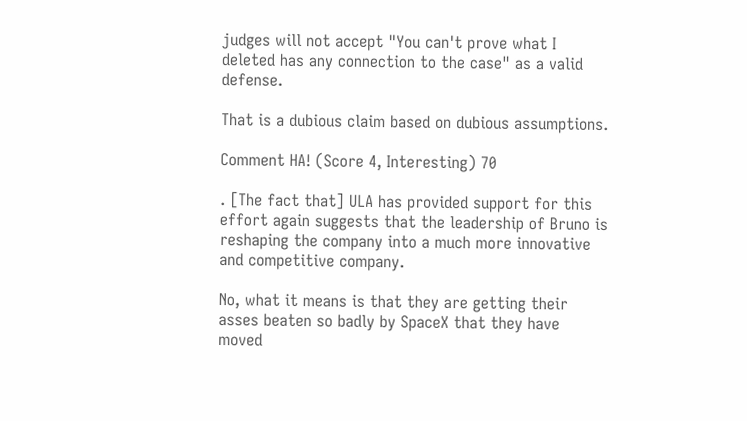judges will not accept "You can't prove what I deleted has any connection to the case" as a valid defense.

That is a dubious claim based on dubious assumptions.

Comment HA! (Score 4, Interesting) 70

. [The fact that] ULA has provided support for this effort again suggests that the leadership of Bruno is reshaping the company into a much more innovative and competitive company.

No, what it means is that they are getting their asses beaten so badly by SpaceX that they have moved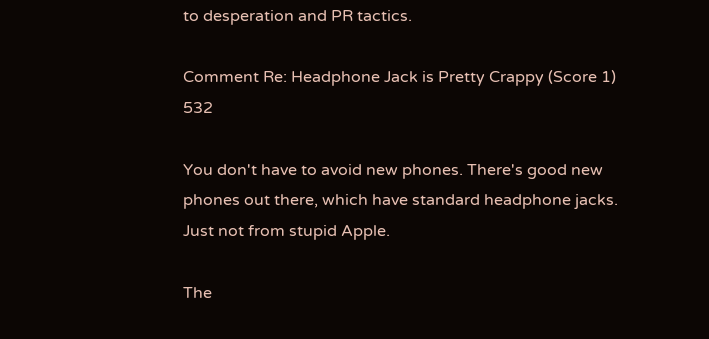to desperation and PR tactics.

Comment Re: Headphone Jack is Pretty Crappy (Score 1) 532

You don't have to avoid new phones. There's good new phones out there, which have standard headphone jacks. Just not from stupid Apple.

The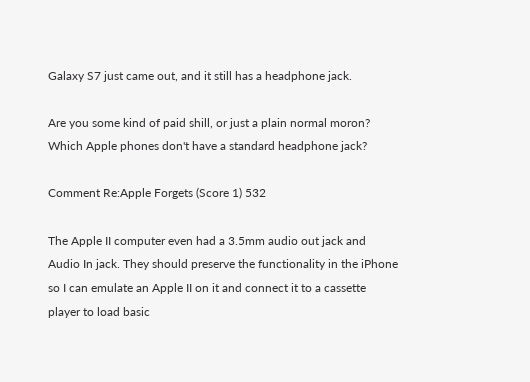Galaxy S7 just came out, and it still has a headphone jack.

Are you some kind of paid shill, or just a plain normal moron? Which Apple phones don't have a standard headphone jack?

Comment Re:Apple Forgets (Score 1) 532

The Apple II computer even had a 3.5mm audio out jack and Audio In jack. They should preserve the functionality in the iPhone so I can emulate an Apple II on it and connect it to a cassette player to load basic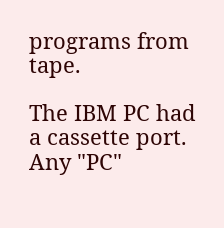programs from tape.

The IBM PC had a cassette port. Any "PC"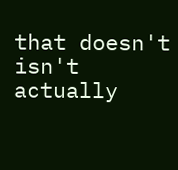that doesn't isn't actually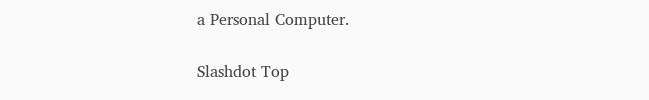a Personal Computer.

Slashdot Top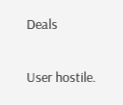Deals

User hostile.